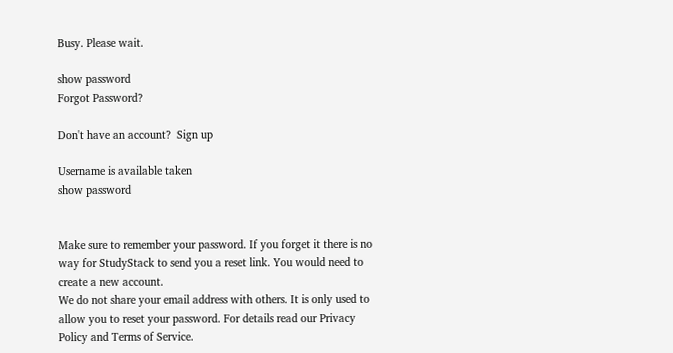Busy. Please wait.

show password
Forgot Password?

Don't have an account?  Sign up

Username is available taken
show password


Make sure to remember your password. If you forget it there is no way for StudyStack to send you a reset link. You would need to create a new account.
We do not share your email address with others. It is only used to allow you to reset your password. For details read our Privacy Policy and Terms of Service.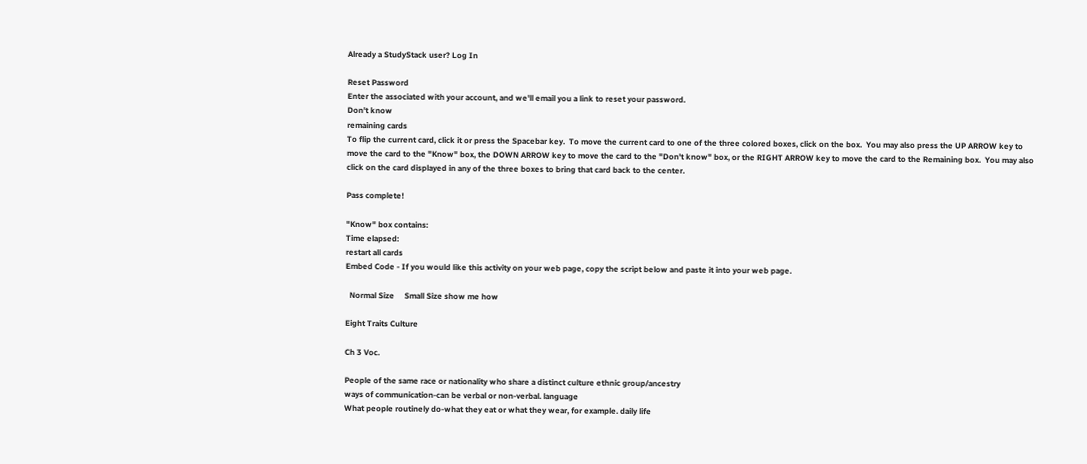Already a StudyStack user? Log In

Reset Password
Enter the associated with your account, and we'll email you a link to reset your password.
Don't know
remaining cards
To flip the current card, click it or press the Spacebar key.  To move the current card to one of the three colored boxes, click on the box.  You may also press the UP ARROW key to move the card to the "Know" box, the DOWN ARROW key to move the card to the "Don't know" box, or the RIGHT ARROW key to move the card to the Remaining box.  You may also click on the card displayed in any of the three boxes to bring that card back to the center.

Pass complete!

"Know" box contains:
Time elapsed:
restart all cards
Embed Code - If you would like this activity on your web page, copy the script below and paste it into your web page.

  Normal Size     Small Size show me how

Eight Traits Culture

Ch 3 Voc.

People of the same race or nationality who share a distinct culture ethnic group/ancestry
ways of communication-can be verbal or non-verbal. language
What people routinely do-what they eat or what they wear, for example. daily life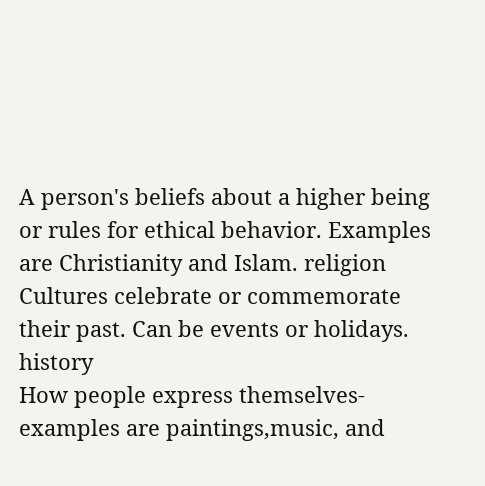A person's beliefs about a higher being or rules for ethical behavior. Examples are Christianity and Islam. religion
Cultures celebrate or commemorate their past. Can be events or holidays. history
How people express themselves-examples are paintings,music, and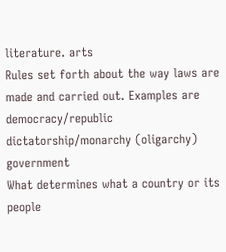literature. arts
Rules set forth about the way laws are made and carried out. Examples are democracy/republic dictatorship/monarchy (oligarchy) government
What determines what a country or its people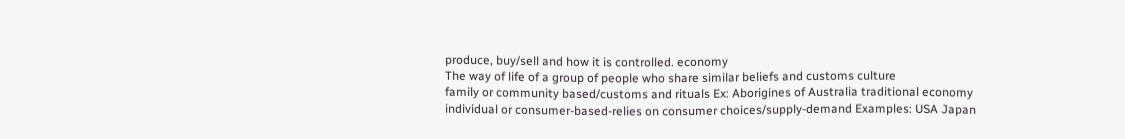produce, buy/sell and how it is controlled. economy
The way of life of a group of people who share similar beliefs and customs culture
family or community based/customs and rituals Ex: Aborigines of Australia traditional economy
individual or consumer-based-relies on consumer choices/supply-demand Examples: USA Japan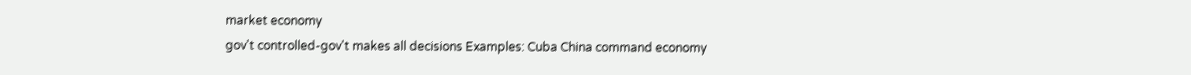market economy
gov't controlled-gov't makes all decisions Examples: Cuba China command economy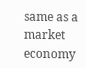same as a market economy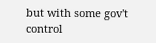but with some gov't control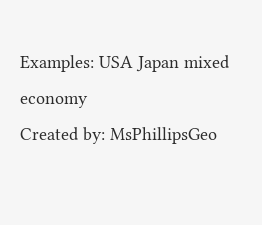Examples: USA Japan mixed economy
Created by: MsPhillipsGeo